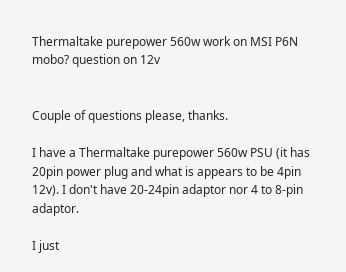Thermaltake purepower 560w work on MSI P6N mobo? question on 12v


Couple of questions please, thanks.

I have a Thermaltake purepower 560w PSU (it has 20pin power plug and what is appears to be 4pin 12v). I don't have 20-24pin adaptor nor 4 to 8-pin adaptor.

I just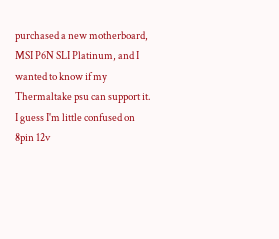purchased a new motherboard, MSI P6N SLI Platinum, and I wanted to know if my Thermaltake psu can support it. I guess I'm little confused on 8pin 12v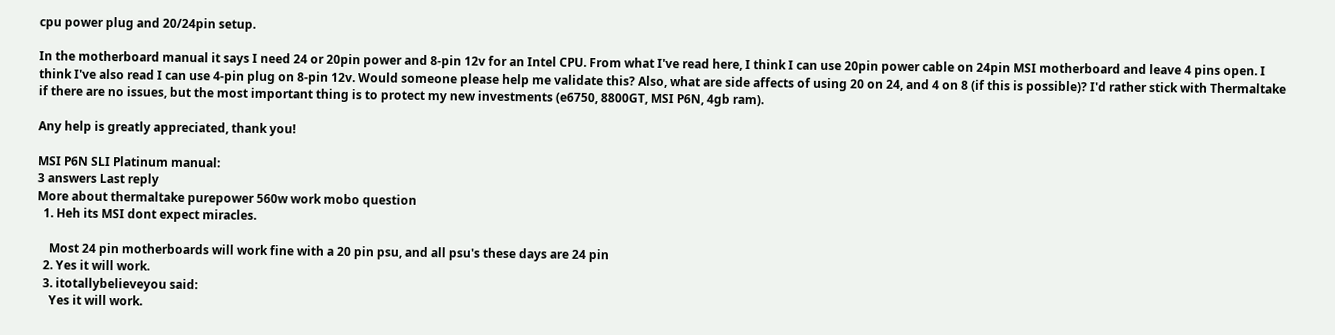cpu power plug and 20/24pin setup.

In the motherboard manual it says I need 24 or 20pin power and 8-pin 12v for an Intel CPU. From what I've read here, I think I can use 20pin power cable on 24pin MSI motherboard and leave 4 pins open. I think I've also read I can use 4-pin plug on 8-pin 12v. Would someone please help me validate this? Also, what are side affects of using 20 on 24, and 4 on 8 (if this is possible)? I'd rather stick with Thermaltake if there are no issues, but the most important thing is to protect my new investments (e6750, 8800GT, MSI P6N, 4gb ram).

Any help is greatly appreciated, thank you!

MSI P6N SLI Platinum manual:
3 answers Last reply
More about thermaltake purepower 560w work mobo question
  1. Heh its MSI dont expect miracles.

    Most 24 pin motherboards will work fine with a 20 pin psu, and all psu's these days are 24 pin
  2. Yes it will work.
  3. itotallybelieveyou said:
    Yes it will work.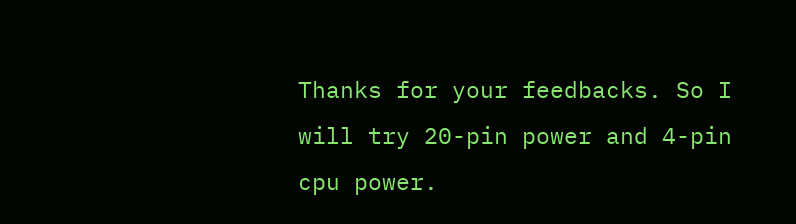Thanks for your feedbacks. So I will try 20-pin power and 4-pin cpu power.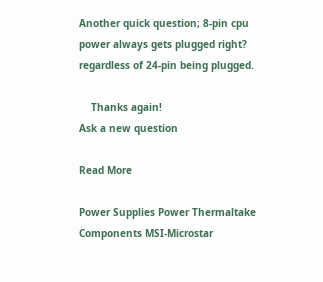Another quick question; 8-pin cpu power always gets plugged right? regardless of 24-pin being plugged.

    Thanks again!
Ask a new question

Read More

Power Supplies Power Thermaltake Components MSI-Microstar